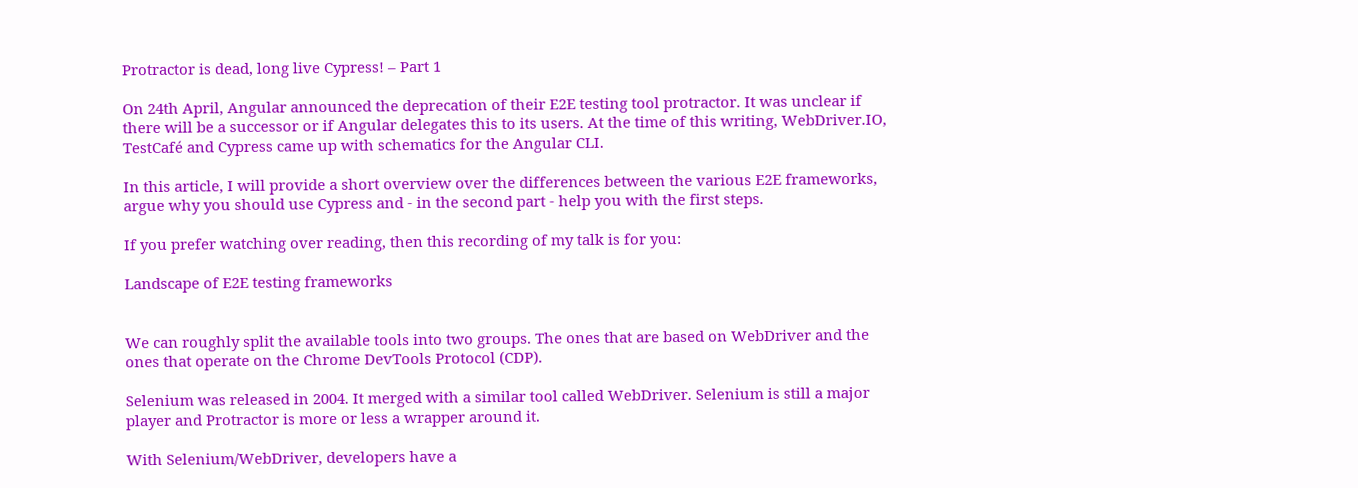Protractor is dead, long live Cypress! – Part 1

On 24th April, Angular announced the deprecation of their E2E testing tool protractor. It was unclear if there will be a successor or if Angular delegates this to its users. At the time of this writing, WebDriver.IO, TestCafé and Cypress came up with schematics for the Angular CLI.

In this article, I will provide a short overview over the differences between the various E2E frameworks, argue why you should use Cypress and - in the second part - help you with the first steps.

If you prefer watching over reading, then this recording of my talk is for you:

Landscape of E2E testing frameworks


We can roughly split the available tools into two groups. The ones that are based on WebDriver and the ones that operate on the Chrome DevTools Protocol (CDP).

Selenium was released in 2004. It merged with a similar tool called WebDriver. Selenium is still a major player and Protractor is more or less a wrapper around it.

With Selenium/WebDriver, developers have a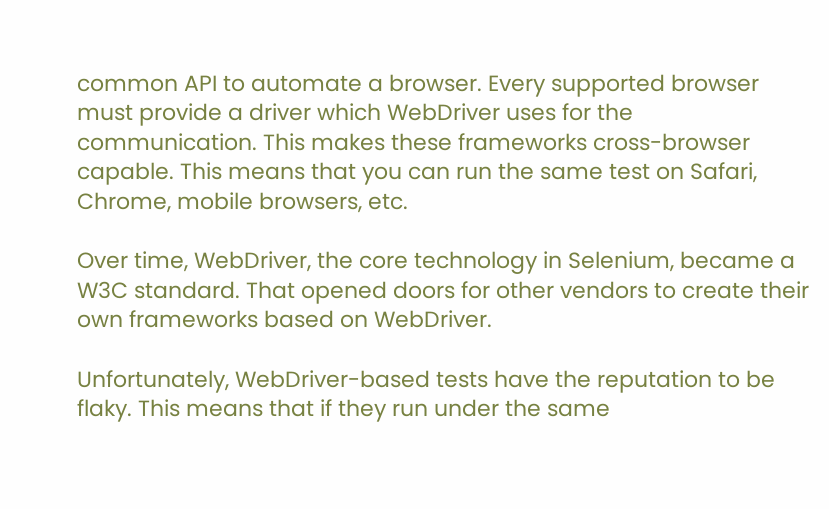common API to automate a browser. Every supported browser must provide a driver which WebDriver uses for the communication. This makes these frameworks cross-browser capable. This means that you can run the same test on Safari, Chrome, mobile browsers, etc.

Over time, WebDriver, the core technology in Selenium, became a W3C standard. That opened doors for other vendors to create their own frameworks based on WebDriver.

Unfortunately, WebDriver-based tests have the reputation to be flaky. This means that if they run under the same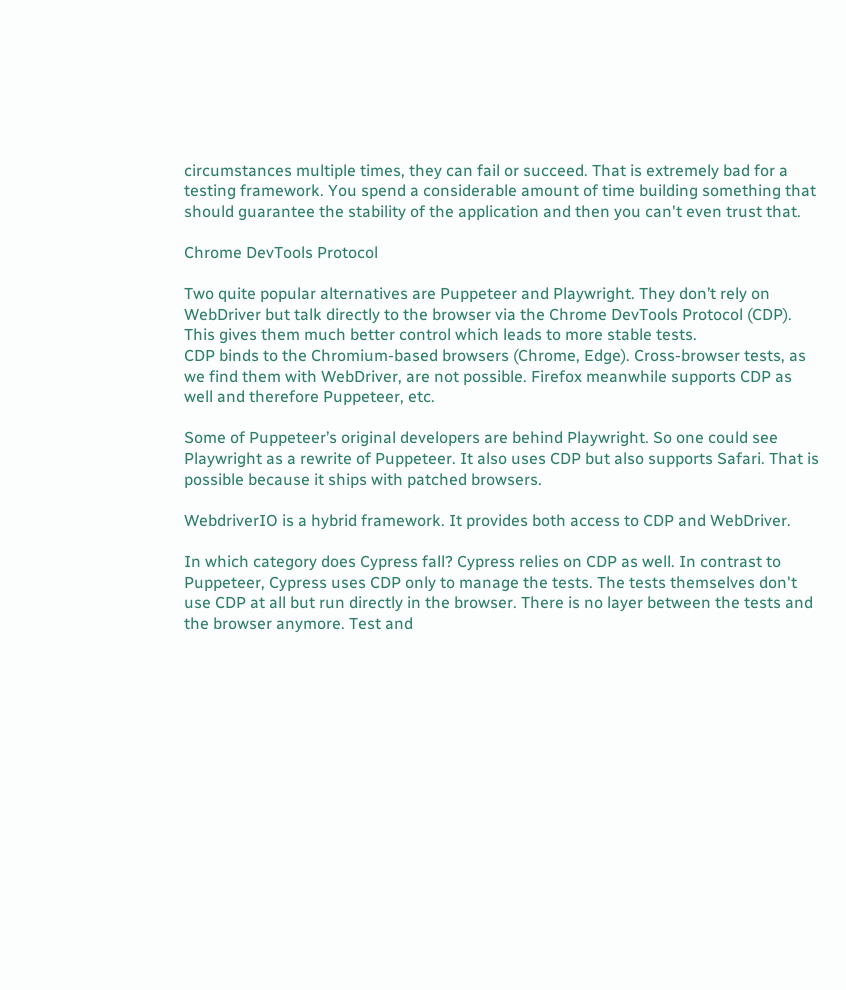circumstances multiple times, they can fail or succeed. That is extremely bad for a testing framework. You spend a considerable amount of time building something that should guarantee the stability of the application and then you can't even trust that.

Chrome DevTools Protocol

Two quite popular alternatives are Puppeteer and Playwright. They don’t rely on WebDriver but talk directly to the browser via the Chrome DevTools Protocol (CDP). This gives them much better control which leads to more stable tests.
CDP binds to the Chromium-based browsers (Chrome, Edge). Cross-browser tests, as we find them with WebDriver, are not possible. Firefox meanwhile supports CDP as well and therefore Puppeteer, etc.

Some of Puppeteer’s original developers are behind Playwright. So one could see Playwright as a rewrite of Puppeteer. It also uses CDP but also supports Safari. That is possible because it ships with patched browsers.

WebdriverIO is a hybrid framework. It provides both access to CDP and WebDriver.

In which category does Cypress fall? Cypress relies on CDP as well. In contrast to Puppeteer, Cypress uses CDP only to manage the tests. The tests themselves don't use CDP at all but run directly in the browser. There is no layer between the tests and the browser anymore. Test and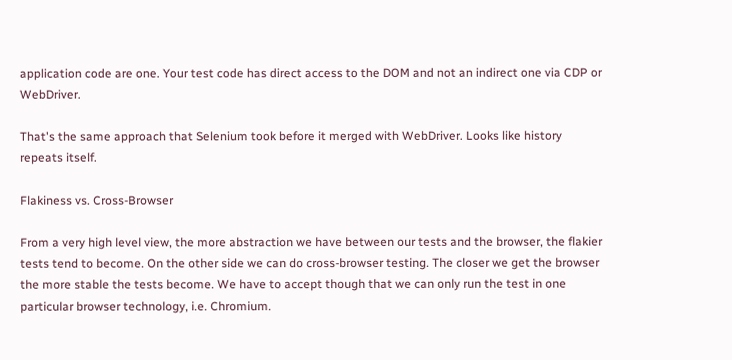application code are one. Your test code has direct access to the DOM and not an indirect one via CDP or WebDriver.

That's the same approach that Selenium took before it merged with WebDriver. Looks like history repeats itself.

Flakiness vs. Cross-Browser

From a very high level view, the more abstraction we have between our tests and the browser, the flakier tests tend to become. On the other side we can do cross-browser testing. The closer we get the browser the more stable the tests become. We have to accept though that we can only run the test in one particular browser technology, i.e. Chromium.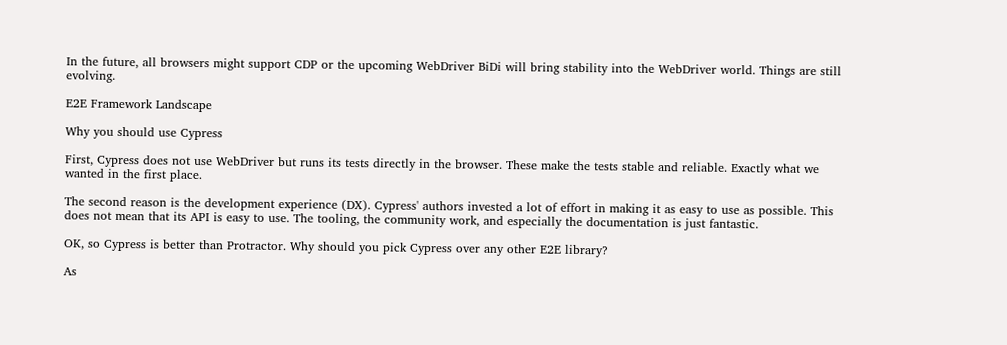In the future, all browsers might support CDP or the upcoming WebDriver BiDi will bring stability into the WebDriver world. Things are still evolving.

E2E Framework Landscape

Why you should use Cypress

First, Cypress does not use WebDriver but runs its tests directly in the browser. These make the tests stable and reliable. Exactly what we wanted in the first place.

The second reason is the development experience (DX). Cypress' authors invested a lot of effort in making it as easy to use as possible. This does not mean that its API is easy to use. The tooling, the community work, and especially the documentation is just fantastic.

OK, so Cypress is better than Protractor. Why should you pick Cypress over any other E2E library?

As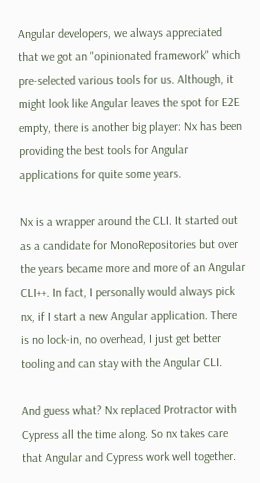Angular developers, we always appreciated that we got an "opinionated framework" which pre-selected various tools for us. Although, it might look like Angular leaves the spot for E2E empty, there is another big player: Nx has been providing the best tools for Angular applications for quite some years.

Nx is a wrapper around the CLI. It started out as a candidate for MonoRepositories but over the years became more and more of an Angular CLI++. In fact, I personally would always pick nx, if I start a new Angular application. There is no lock-in, no overhead, I just get better tooling and can stay with the Angular CLI.

And guess what? Nx replaced Protractor with Cypress all the time along. So nx takes care that Angular and Cypress work well together.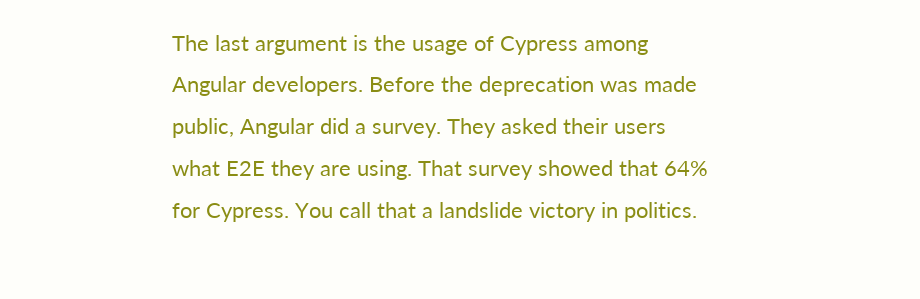The last argument is the usage of Cypress among Angular developers. Before the deprecation was made public, Angular did a survey. They asked their users what E2E they are using. That survey showed that 64% for Cypress. You call that a landslide victory in politics.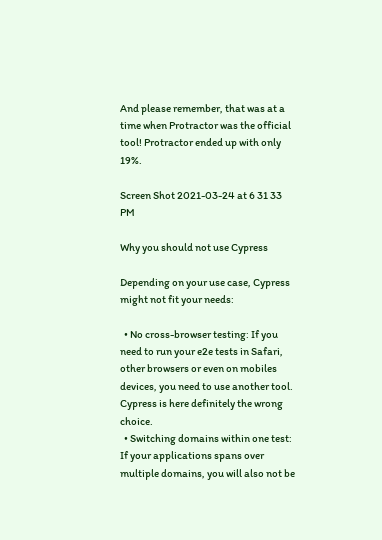And please remember, that was at a time when Protractor was the official tool! Protractor ended up with only 19%.

Screen Shot 2021-03-24 at 6 31 33 PM

Why you should not use Cypress

Depending on your use case, Cypress might not fit your needs:

  • No cross-browser testing: If you need to run your e2e tests in Safari, other browsers or even on mobiles devices, you need to use another tool. Cypress is here definitely the wrong choice.
  • Switching domains within one test: If your applications spans over multiple domains, you will also not be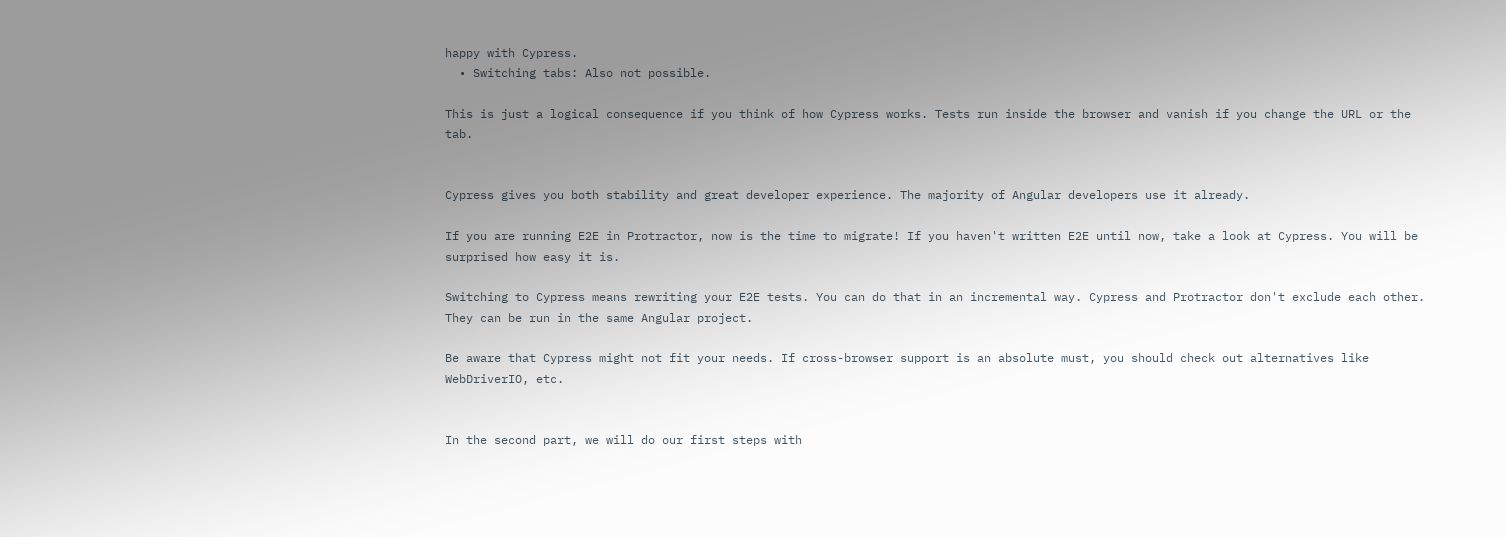happy with Cypress.
  • Switching tabs: Also not possible.

This is just a logical consequence if you think of how Cypress works. Tests run inside the browser and vanish if you change the URL or the tab.


Cypress gives you both stability and great developer experience. The majority of Angular developers use it already.

If you are running E2E in Protractor, now is the time to migrate! If you haven't written E2E until now, take a look at Cypress. You will be surprised how easy it is.

Switching to Cypress means rewriting your E2E tests. You can do that in an incremental way. Cypress and Protractor don't exclude each other. They can be run in the same Angular project.

Be aware that Cypress might not fit your needs. If cross-browser support is an absolute must, you should check out alternatives like WebDriverIO, etc.


In the second part, we will do our first steps with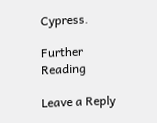Cypress.

Further Reading

Leave a Reply